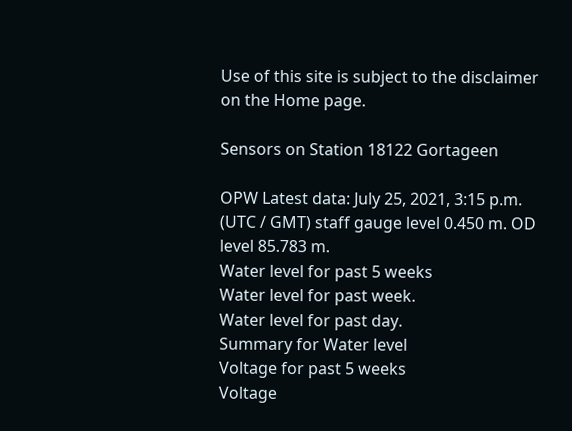Use of this site is subject to the disclaimer on the Home page.

Sensors on Station 18122 Gortageen

OPW Latest data: July 25, 2021, 3:15 p.m. (UTC / GMT) staff gauge level 0.450 m. OD level 85.783 m.
Water level for past 5 weeks
Water level for past week.
Water level for past day.
Summary for Water level
Voltage for past 5 weeks
Voltage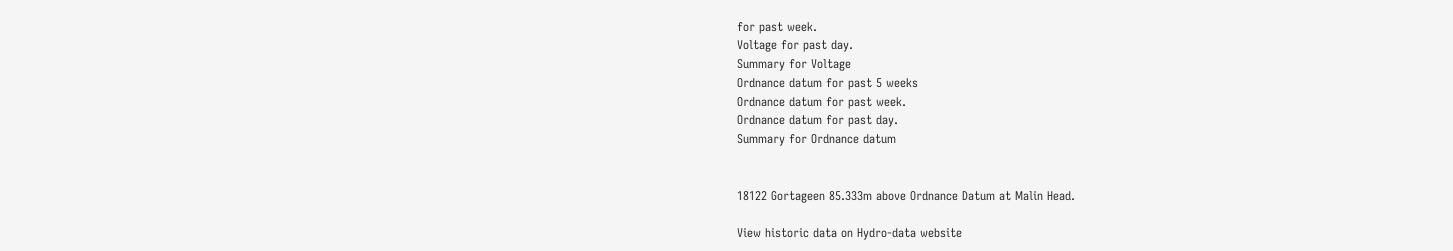for past week.
Voltage for past day.
Summary for Voltage
Ordnance datum for past 5 weeks
Ordnance datum for past week.
Ordnance datum for past day.
Summary for Ordnance datum


18122 Gortageen 85.333m above Ordnance Datum at Malin Head.

View historic data on Hydro-data website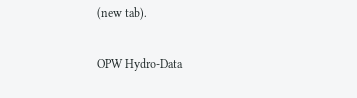(new tab).

OPW Hydro-Data